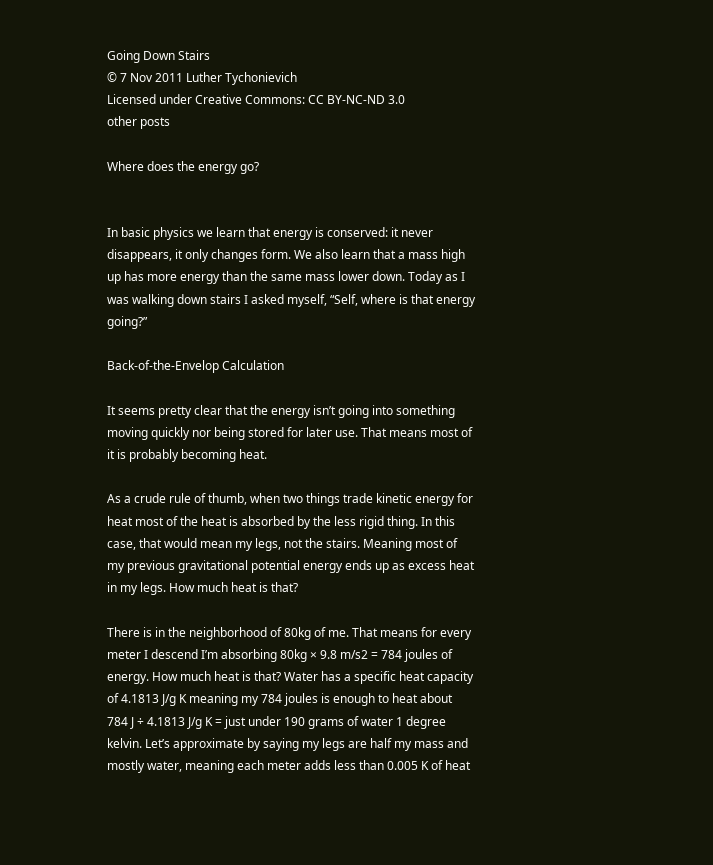Going Down Stairs
© 7 Nov 2011 Luther Tychonievich
Licensed under Creative Commons: CC BY-NC-ND 3.0
other posts

Where does the energy go?


In basic physics we learn that energy is conserved: it never disappears, it only changes form. We also learn that a mass high up has more energy than the same mass lower down. Today as I was walking down stairs I asked myself, “Self, where is that energy going?”

Back-of-the-Envelop Calculation

It seems pretty clear that the energy isn’t going into something moving quickly nor being stored for later use. That means most of it is probably becoming heat.

As a crude rule of thumb, when two things trade kinetic energy for heat most of the heat is absorbed by the less rigid thing. In this case, that would mean my legs, not the stairs. Meaning most of my previous gravitational potential energy ends up as excess heat in my legs. How much heat is that?

There is in the neighborhood of 80kg of me. That means for every meter I descend I’m absorbing 80kg × 9.8 m/s2 = 784 joules of energy. How much heat is that? Water has a specific heat capacity of 4.1813 J/g K meaning my 784 joules is enough to heat about 784 J ÷ 4.1813 J/g K = just under 190 grams of water 1 degree kelvin. Let’s approximate by saying my legs are half my mass and mostly water, meaning each meter adds less than 0.005 K of heat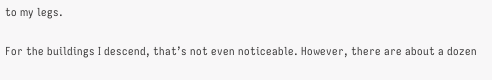to my legs.

For the buildings I descend, that’s not even noticeable. However, there are about a dozen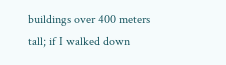buildings over 400 meters tall; if I walked down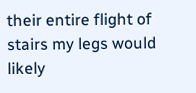their entire flight of stairs my legs would likely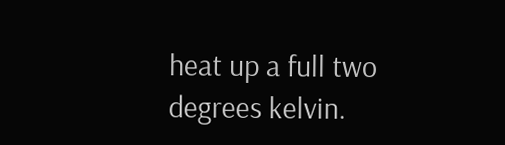heat up a full two degrees kelvin.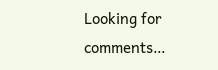Looking for comments…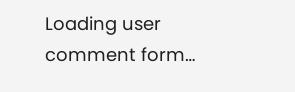Loading user comment form…